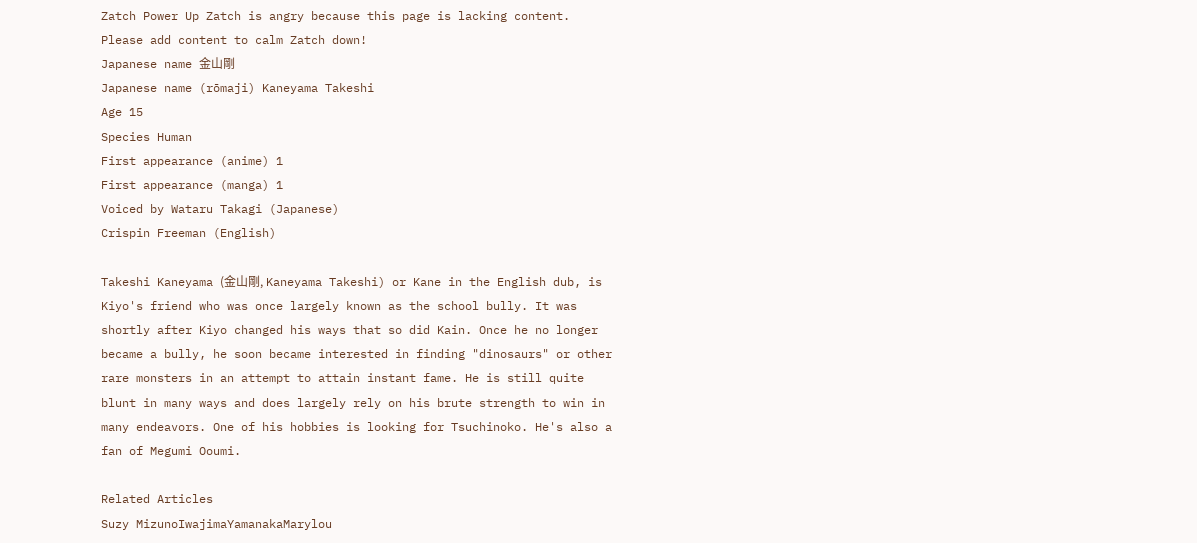Zatch Power Up Zatch is angry because this page is lacking content. Please add content to calm Zatch down!
Japanese name 金山剛
Japanese name (rōmaji) Kaneyama Takeshi
Age 15
Species Human
First appearance (anime) 1
First appearance (manga) 1
Voiced by Wataru Takagi (Japanese)
Crispin Freeman (English)

Takeshi Kaneyama (金山剛, Kaneyama Takeshi) or Kane in the English dub, is Kiyo's friend who was once largely known as the school bully. It was shortly after Kiyo changed his ways that so did Kain. Once he no longer became a bully, he soon became interested in finding "dinosaurs" or other rare monsters in an attempt to attain instant fame. He is still quite blunt in many ways and does largely rely on his brute strength to win in many endeavors. One of his hobbies is looking for Tsuchinoko. He's also a fan of Megumi Ooumi.

Related Articles
Suzy MizunoIwajimaYamanakaMarylou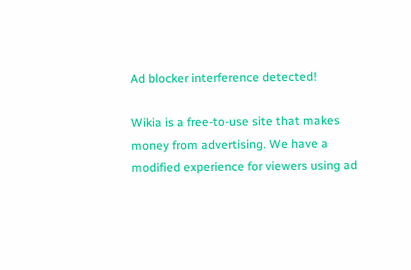Ad blocker interference detected!

Wikia is a free-to-use site that makes money from advertising. We have a modified experience for viewers using ad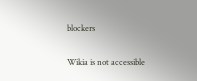blockers

Wikia is not accessible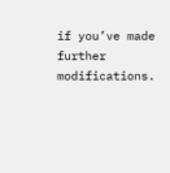if you’ve made further modifications.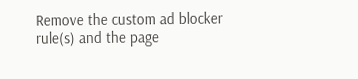Remove the custom ad blocker rule(s) and the page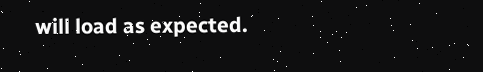will load as expected.